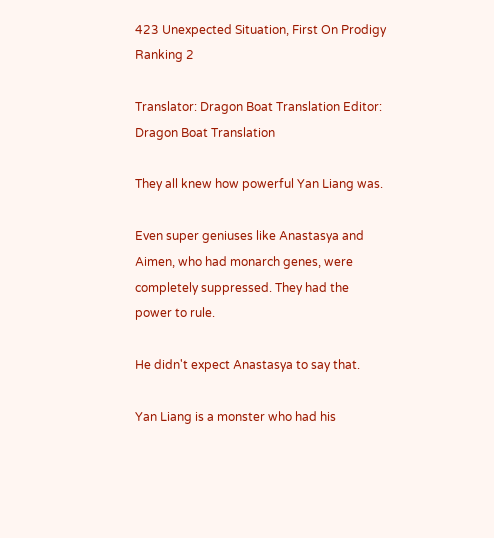423 Unexpected Situation, First On Prodigy Ranking 2

Translator: Dragon Boat Translation Editor: Dragon Boat Translation

They all knew how powerful Yan Liang was.

Even super geniuses like Anastasya and Aimen, who had monarch genes, were completely suppressed. They had the power to rule.

He didn't expect Anastasya to say that.

Yan Liang is a monster who had his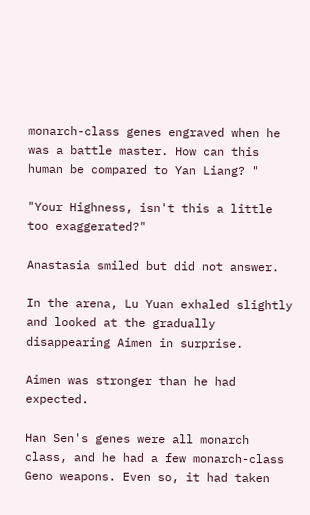monarch-class genes engraved when he was a battle master. How can this human be compared to Yan Liang? "

"Your Highness, isn't this a little too exaggerated?"

Anastasia smiled but did not answer.

In the arena, Lu Yuan exhaled slightly and looked at the gradually disappearing Aimen in surprise.

Aimen was stronger than he had expected.

Han Sen's genes were all monarch class, and he had a few monarch-class Geno weapons. Even so, it had taken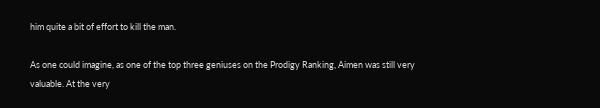him quite a bit of effort to kill the man.

As one could imagine, as one of the top three geniuses on the Prodigy Ranking, Aimen was still very valuable. At the very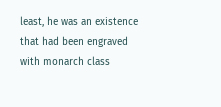least, he was an existence that had been engraved with monarch class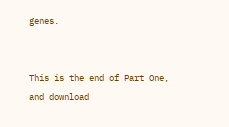genes.


This is the end of Part One, and download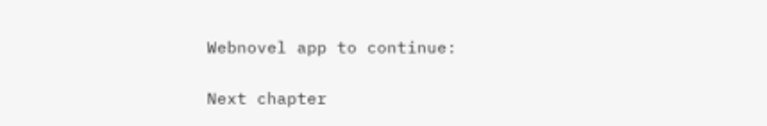Webnovel app to continue:

Next chapter